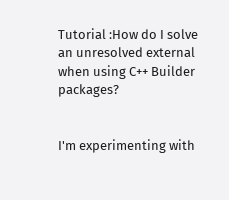Tutorial :How do I solve an unresolved external when using C++ Builder packages?


I'm experimenting with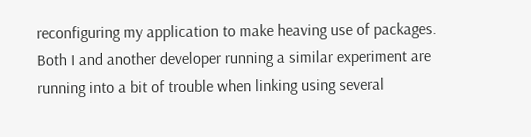reconfiguring my application to make heaving use of packages. Both I and another developer running a similar experiment are running into a bit of trouble when linking using several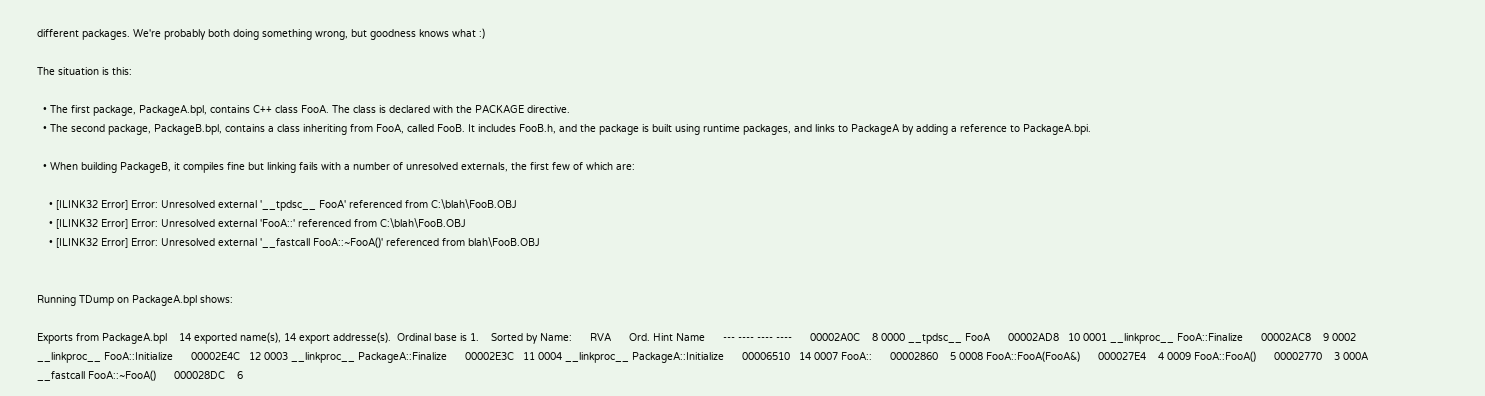different packages. We're probably both doing something wrong, but goodness knows what :)

The situation is this:

  • The first package, PackageA.bpl, contains C++ class FooA. The class is declared with the PACKAGE directive.
  • The second package, PackageB.bpl, contains a class inheriting from FooA, called FooB. It includes FooB.h, and the package is built using runtime packages, and links to PackageA by adding a reference to PackageA.bpi.

  • When building PackageB, it compiles fine but linking fails with a number of unresolved externals, the first few of which are:

    • [ILINK32 Error] Error: Unresolved external '__tpdsc__ FooA' referenced from C:\blah\FooB.OBJ
    • [ILINK32 Error] Error: Unresolved external 'FooA::' referenced from C:\blah\FooB.OBJ
    • [ILINK32 Error] Error: Unresolved external '__fastcall FooA::~FooA()' referenced from blah\FooB.OBJ


Running TDump on PackageA.bpl shows:

Exports from PackageA.bpl    14 exported name(s), 14 export addresse(s).  Ordinal base is 1.    Sorted by Name:      RVA      Ord. Hint Name      --- ---- ---- ----      00002A0C    8 0000 __tpdsc__ FooA      00002AD8   10 0001 __linkproc__ FooA::Finalize      00002AC8    9 0002 __linkproc__ FooA::Initialize      00002E4C   12 0003 __linkproc__ PackageA::Finalize      00002E3C   11 0004 __linkproc__ PackageA::Initialize      00006510   14 0007 FooA::      00002860    5 0008 FooA::FooA(FooA&)      000027E4    4 0009 FooA::FooA()      00002770    3 000A __fastcall FooA::~FooA()      000028DC    6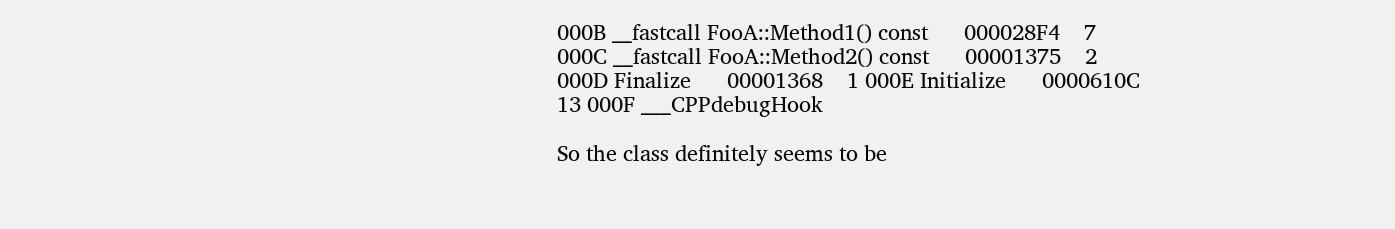000B __fastcall FooA::Method1() const      000028F4    7 000C __fastcall FooA::Method2() const      00001375    2 000D Finalize      00001368    1 000E Initialize      0000610C   13 000F ___CPPdebugHook

So the class definitely seems to be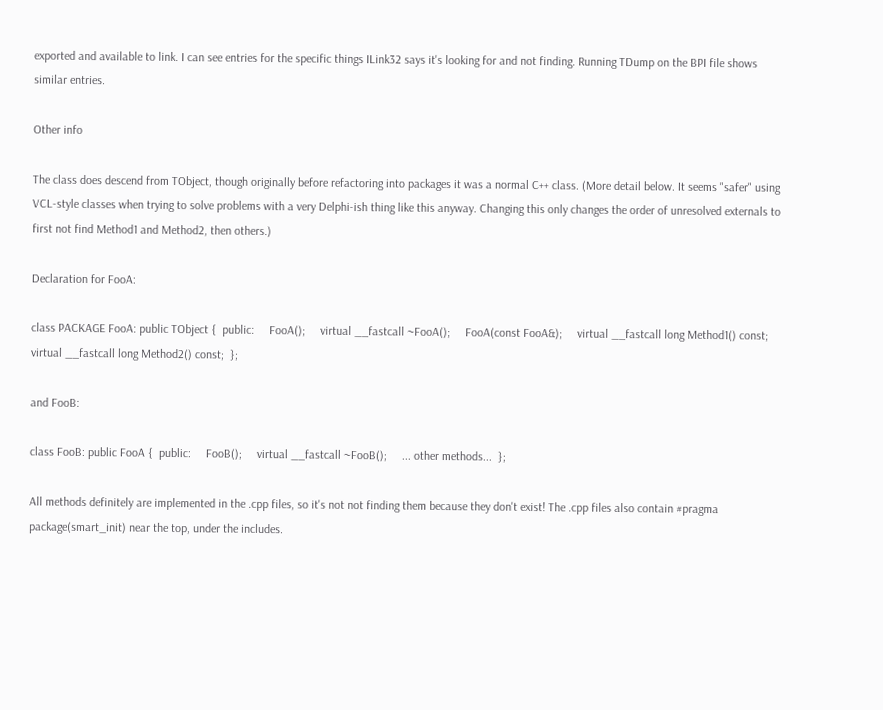exported and available to link. I can see entries for the specific things ILink32 says it's looking for and not finding. Running TDump on the BPI file shows similar entries.

Other info

The class does descend from TObject, though originally before refactoring into packages it was a normal C++ class. (More detail below. It seems "safer" using VCL-style classes when trying to solve problems with a very Delphi-ish thing like this anyway. Changing this only changes the order of unresolved externals to first not find Method1 and Method2, then others.)

Declaration for FooA:

class PACKAGE FooA: public TObject {  public:     FooA();     virtual __fastcall ~FooA();     FooA(const FooA&);     virtual __fastcall long Method1() const;     virtual __fastcall long Method2() const;  };

and FooB:

class FooB: public FooA {  public:     FooB();     virtual __fastcall ~FooB();     ... other methods...  };

All methods definitely are implemented in the .cpp files, so it's not not finding them because they don't exist! The .cpp files also contain #pragma package(smart_init) near the top, under the includes.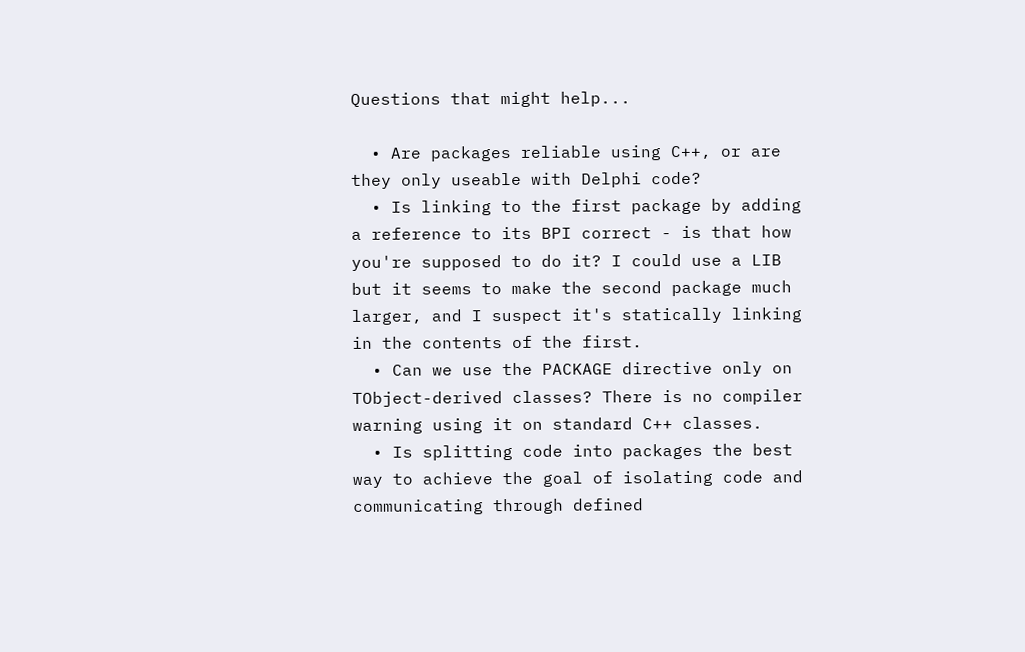Questions that might help...

  • Are packages reliable using C++, or are they only useable with Delphi code?
  • Is linking to the first package by adding a reference to its BPI correct - is that how you're supposed to do it? I could use a LIB but it seems to make the second package much larger, and I suspect it's statically linking in the contents of the first.
  • Can we use the PACKAGE directive only on TObject-derived classes? There is no compiler warning using it on standard C++ classes.
  • Is splitting code into packages the best way to achieve the goal of isolating code and communicating through defined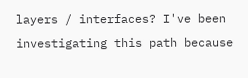layers / interfaces? I've been investigating this path because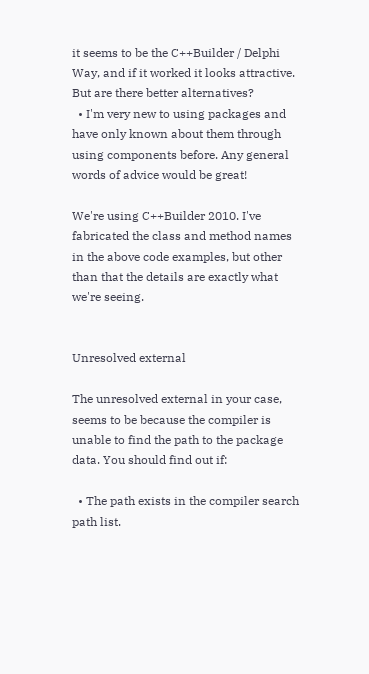it seems to be the C++Builder / Delphi Way, and if it worked it looks attractive. But are there better alternatives?
  • I'm very new to using packages and have only known about them through using components before. Any general words of advice would be great!

We're using C++Builder 2010. I've fabricated the class and method names in the above code examples, but other than that the details are exactly what we're seeing.


Unresolved external

The unresolved external in your case, seems to be because the compiler is unable to find the path to the package data. You should find out if:

  • The path exists in the compiler search path list.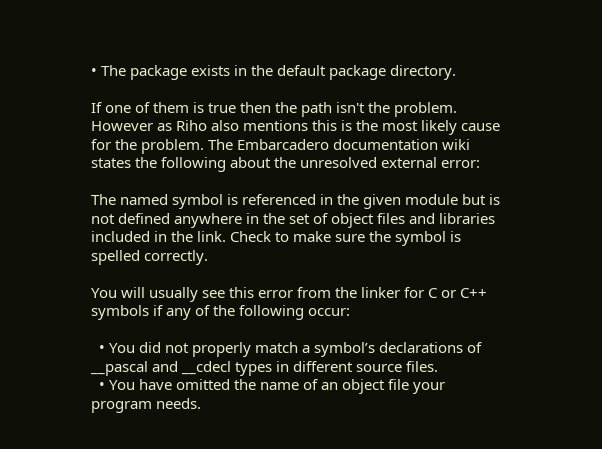• The package exists in the default package directory.

If one of them is true then the path isn't the problem. However as Riho also mentions this is the most likely cause for the problem. The Embarcadero documentation wiki states the following about the unresolved external error:

The named symbol is referenced in the given module but is not defined anywhere in the set of object files and libraries included in the link. Check to make sure the symbol is spelled correctly.

You will usually see this error from the linker for C or C++ symbols if any of the following occur:

  • You did not properly match a symbol’s declarations of __pascal and __cdecl types in different source files.
  • You have omitted the name of an object file your program needs.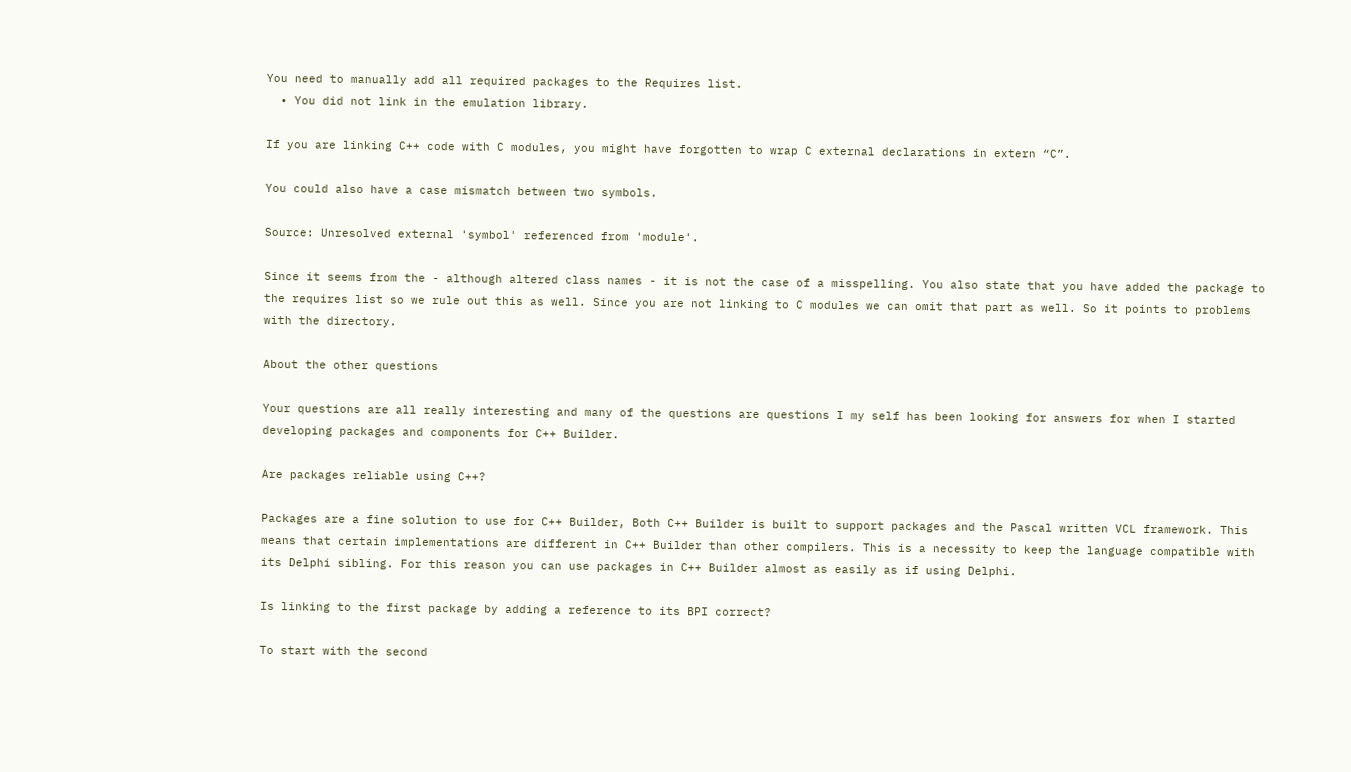You need to manually add all required packages to the Requires list.
  • You did not link in the emulation library.

If you are linking C++ code with C modules, you might have forgotten to wrap C external declarations in extern “C”.

You could also have a case mismatch between two symbols.

Source: Unresolved external 'symbol' referenced from 'module'.

Since it seems from the - although altered class names - it is not the case of a misspelling. You also state that you have added the package to the requires list so we rule out this as well. Since you are not linking to C modules we can omit that part as well. So it points to problems with the directory.

About the other questions

Your questions are all really interesting and many of the questions are questions I my self has been looking for answers for when I started developing packages and components for C++ Builder.

Are packages reliable using C++?

Packages are a fine solution to use for C++ Builder, Both C++ Builder is built to support packages and the Pascal written VCL framework. This means that certain implementations are different in C++ Builder than other compilers. This is a necessity to keep the language compatible with its Delphi sibling. For this reason you can use packages in C++ Builder almost as easily as if using Delphi.

Is linking to the first package by adding a reference to its BPI correct?

To start with the second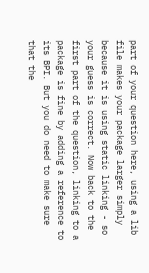part of your question here, using a lib file makes your package larger simply because it is using static linking - so your guess is correct. Now back to the first part of the question, linking to a package is fine by adding a reference to its BPI. But you do need to make sure that the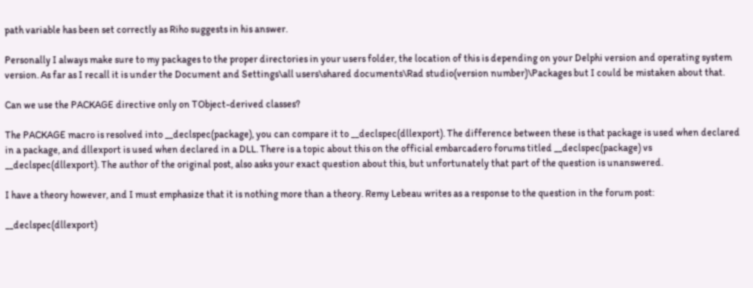path variable has been set correctly as Riho suggests in his answer.

Personally I always make sure to my packages to the proper directories in your users folder, the location of this is depending on your Delphi version and operating system version. As far as I recall it is under the Document and Settings\all users\shared documents\Rad studio(version number)\Packages but I could be mistaken about that.

Can we use the PACKAGE directive only on TObject-derived classes?

The PACKAGE macro is resolved into __declspec(package), you can compare it to __declspec(dllexport). The difference between these is that package is used when declared in a package, and dllexport is used when declared in a DLL. There is a topic about this on the official embarcadero forums titled __declspec(package) vs __declspec(dllexport). The author of the original post, also asks your exact question about this, but unfortunately that part of the question is unanswered.

I have a theory however, and I must emphasize that it is nothing more than a theory. Remy Lebeau writes as a response to the question in the forum post:

__declspec(dllexport)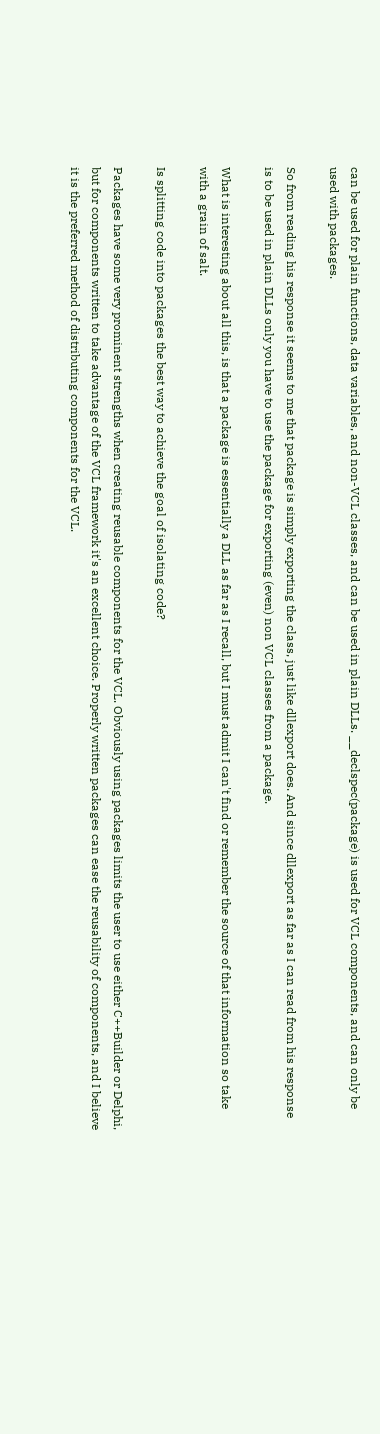can be used for plain functions, data variables, and non-VCL classes, and can be used in plain DLLs. __declspec(package) is used for VCL components, and can only be used with packages.

So from reading his response it seems to me that package is simply exporting the class, just like dllexport does. And since dllexport as far as I can read from his response is to be used in plain DLLs only you have to use the package for exporting (even) non VCL classes from a package.

What is interesting about all this, is that a package is essentially a DLL as far as I recall, but I must admit I can't find or remember the source of that information so take with a grain of salt.

Is splitting code into packages the best way to achieve the goal of isolating code?

Packages have some very prominent strengths when creating reusable components for the VCL. Obviously using packages limits the user to use either C++Builder or Delphi, but for components written to take advantage of the VCL framework it's an excellent choice. Properly written packages can ease the reusability of components, and I believe it is the preferred method of distributing components for the VCL.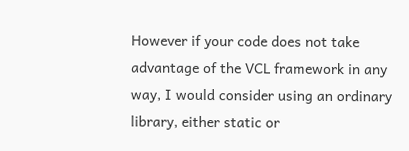However if your code does not take advantage of the VCL framework in any way, I would consider using an ordinary library, either static or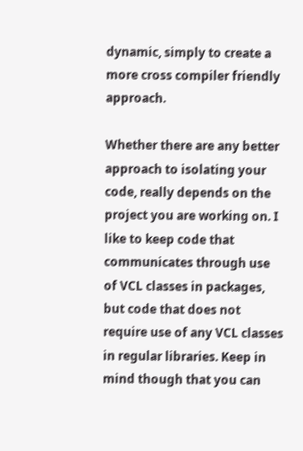dynamic, simply to create a more cross compiler friendly approach.

Whether there are any better approach to isolating your code, really depends on the project you are working on. I like to keep code that communicates through use of VCL classes in packages, but code that does not require use of any VCL classes in regular libraries. Keep in mind though that you can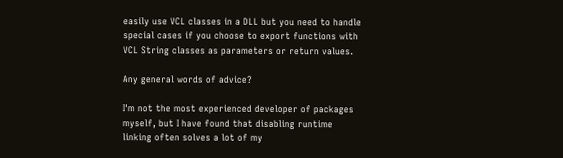easily use VCL classes in a DLL but you need to handle special cases if you choose to export functions with VCL String classes as parameters or return values.

Any general words of advice?

I'm not the most experienced developer of packages myself, but I have found that disabling runtime linking often solves a lot of my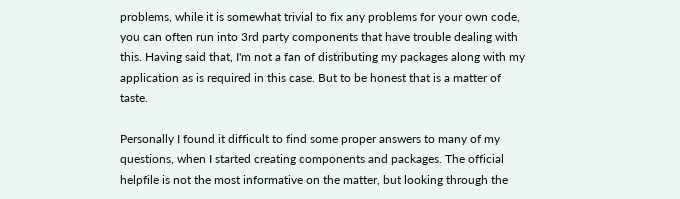problems, while it is somewhat trivial to fix any problems for your own code, you can often run into 3rd party components that have trouble dealing with this. Having said that, I'm not a fan of distributing my packages along with my application as is required in this case. But to be honest that is a matter of taste.

Personally I found it difficult to find some proper answers to many of my questions, when I started creating components and packages. The official helpfile is not the most informative on the matter, but looking through the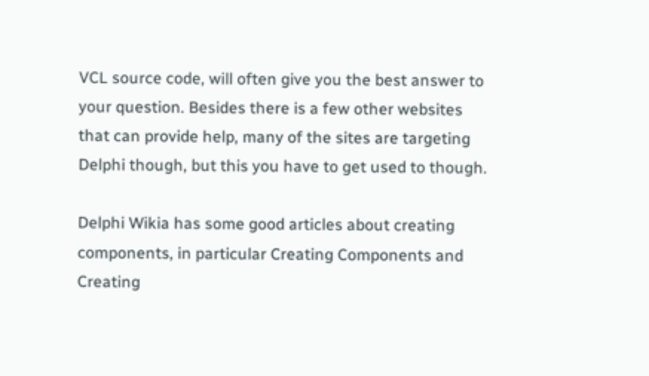VCL source code, will often give you the best answer to your question. Besides there is a few other websites that can provide help, many of the sites are targeting Delphi though, but this you have to get used to though.

Delphi Wikia has some good articles about creating components, in particular Creating Components and Creating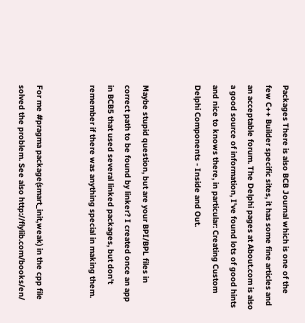Packages There is also BCB Journal which is one of the few C++ Builder specific sites, it has some fine articles and an acceptable forum. The Delphi pages at About.com is also a good source of information, I've found lots of good hints and nice to knows there, in particular: Creating Custom Delphi Components - Inside and Out.


Maybe stupid question, but are your BPI/BPL files in correct path to be found by linker? I created once an app in BCB5 that used several linked packages, but don't remember if there was anything special in making them.


For me #pragma package(smart_init,weak) in the cpp file solved the problem. See also http://flylib.com/books/en/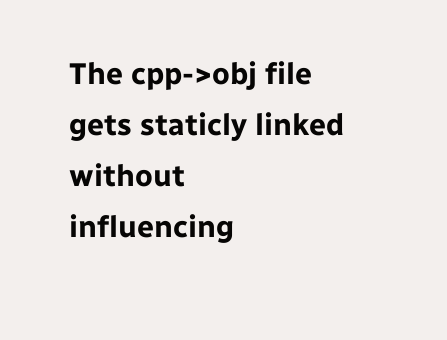The cpp->obj file gets staticly linked without influencing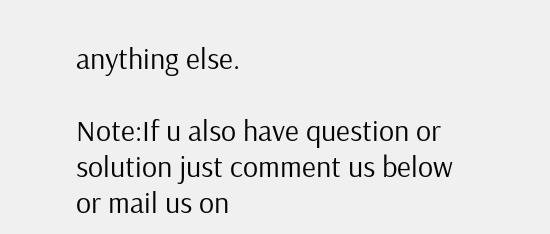anything else.

Note:If u also have question or solution just comment us below or mail us on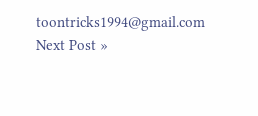toontricks1994@gmail.com
Next Post »